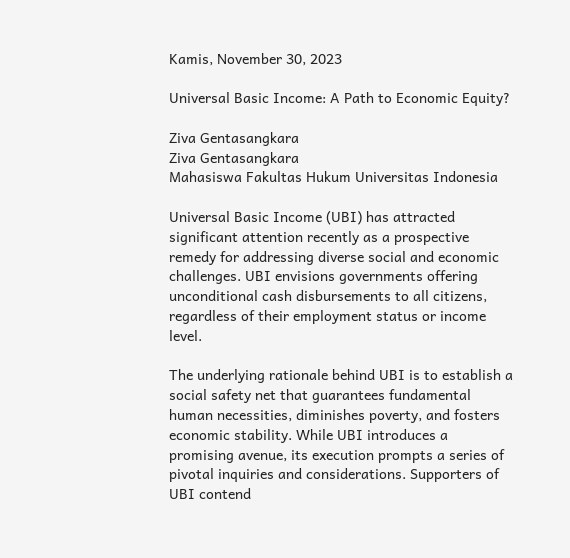Kamis, November 30, 2023

Universal Basic Income: A Path to Economic Equity?

Ziva Gentasangkara
Ziva Gentasangkara
Mahasiswa Fakultas Hukum Universitas Indonesia

Universal Basic Income (UBI) has attracted significant attention recently as a prospective remedy for addressing diverse social and economic challenges. UBI envisions governments offering unconditional cash disbursements to all citizens, regardless of their employment status or income level.

The underlying rationale behind UBI is to establish a social safety net that guarantees fundamental human necessities, diminishes poverty, and fosters economic stability. While UBI introduces a promising avenue, its execution prompts a series of pivotal inquiries and considerations. Supporters of UBI contend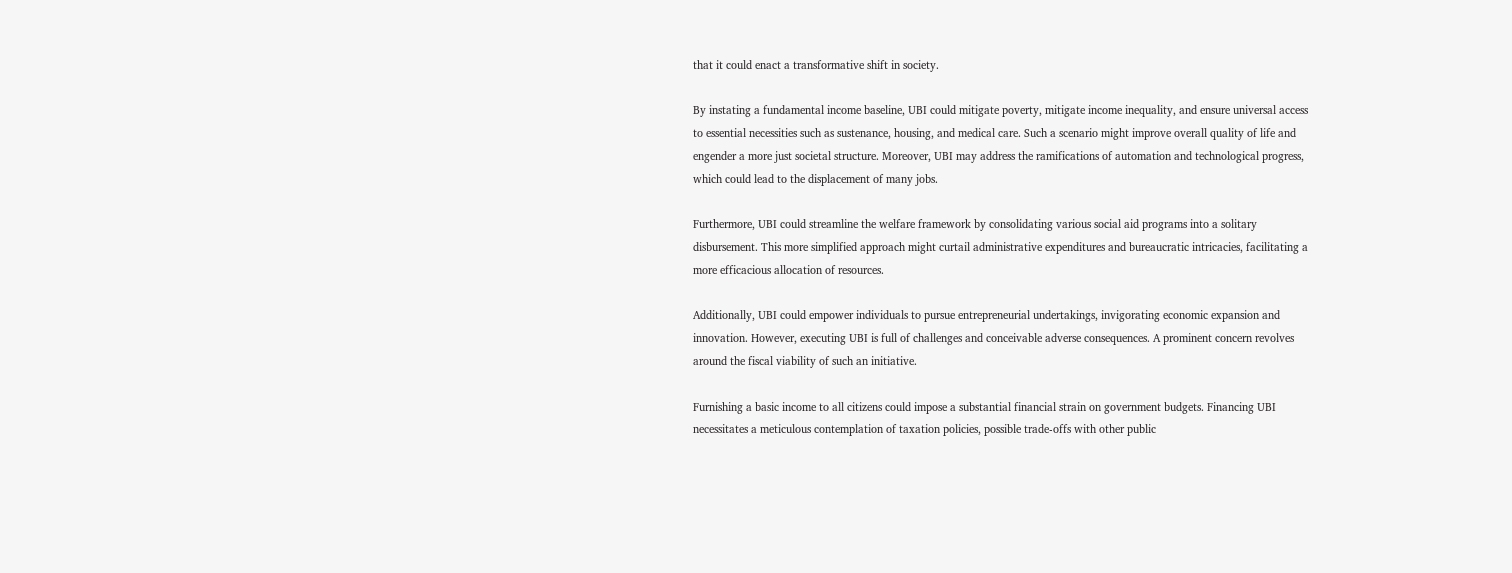that it could enact a transformative shift in society.

By instating a fundamental income baseline, UBI could mitigate poverty, mitigate income inequality, and ensure universal access to essential necessities such as sustenance, housing, and medical care. Such a scenario might improve overall quality of life and engender a more just societal structure. Moreover, UBI may address the ramifications of automation and technological progress, which could lead to the displacement of many jobs.

Furthermore, UBI could streamline the welfare framework by consolidating various social aid programs into a solitary disbursement. This more simplified approach might curtail administrative expenditures and bureaucratic intricacies, facilitating a more efficacious allocation of resources.

Additionally, UBI could empower individuals to pursue entrepreneurial undertakings, invigorating economic expansion and innovation. However, executing UBI is full of challenges and conceivable adverse consequences. A prominent concern revolves around the fiscal viability of such an initiative.

Furnishing a basic income to all citizens could impose a substantial financial strain on government budgets. Financing UBI necessitates a meticulous contemplation of taxation policies, possible trade-offs with other public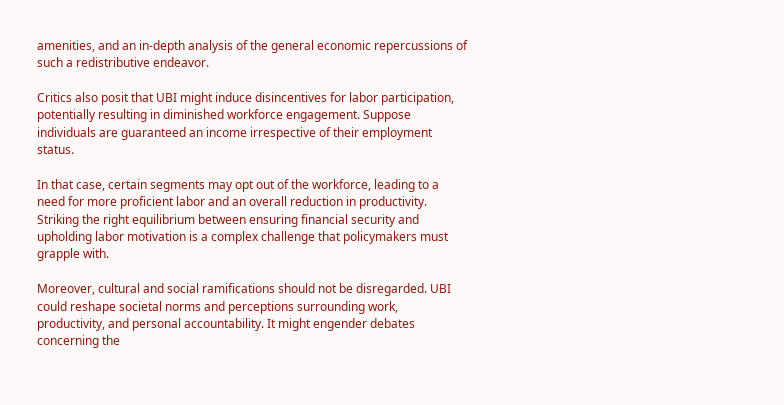amenities, and an in-depth analysis of the general economic repercussions of such a redistributive endeavor.

Critics also posit that UBI might induce disincentives for labor participation, potentially resulting in diminished workforce engagement. Suppose individuals are guaranteed an income irrespective of their employment status.

In that case, certain segments may opt out of the workforce, leading to a need for more proficient labor and an overall reduction in productivity. Striking the right equilibrium between ensuring financial security and upholding labor motivation is a complex challenge that policymakers must grapple with.

Moreover, cultural and social ramifications should not be disregarded. UBI could reshape societal norms and perceptions surrounding work, productivity, and personal accountability. It might engender debates concerning the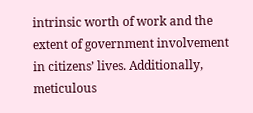intrinsic worth of work and the extent of government involvement in citizens’ lives. Additionally, meticulous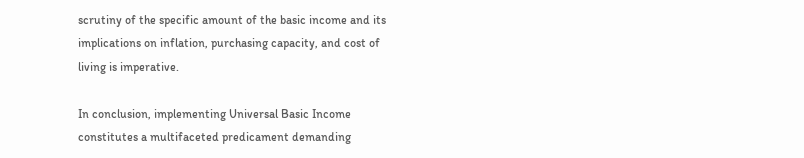scrutiny of the specific amount of the basic income and its implications on inflation, purchasing capacity, and cost of living is imperative.

In conclusion, implementing Universal Basic Income constitutes a multifaceted predicament demanding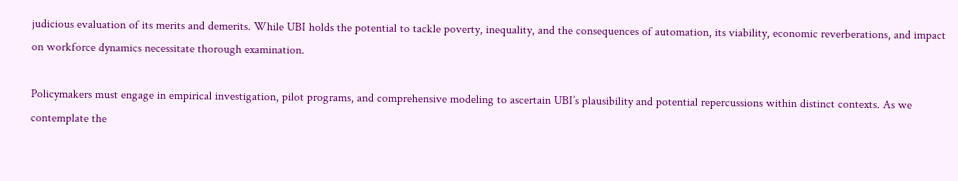judicious evaluation of its merits and demerits. While UBI holds the potential to tackle poverty, inequality, and the consequences of automation, its viability, economic reverberations, and impact on workforce dynamics necessitate thorough examination.

Policymakers must engage in empirical investigation, pilot programs, and comprehensive modeling to ascertain UBI’s plausibility and potential repercussions within distinct contexts. As we contemplate the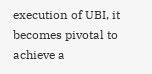execution of UBI, it becomes pivotal to achieve a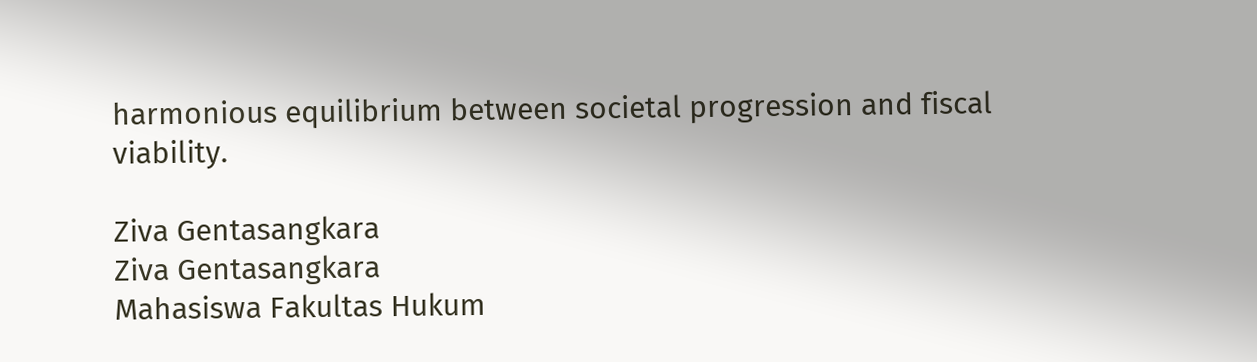harmonious equilibrium between societal progression and fiscal viability.

Ziva Gentasangkara
Ziva Gentasangkara
Mahasiswa Fakultas Hukum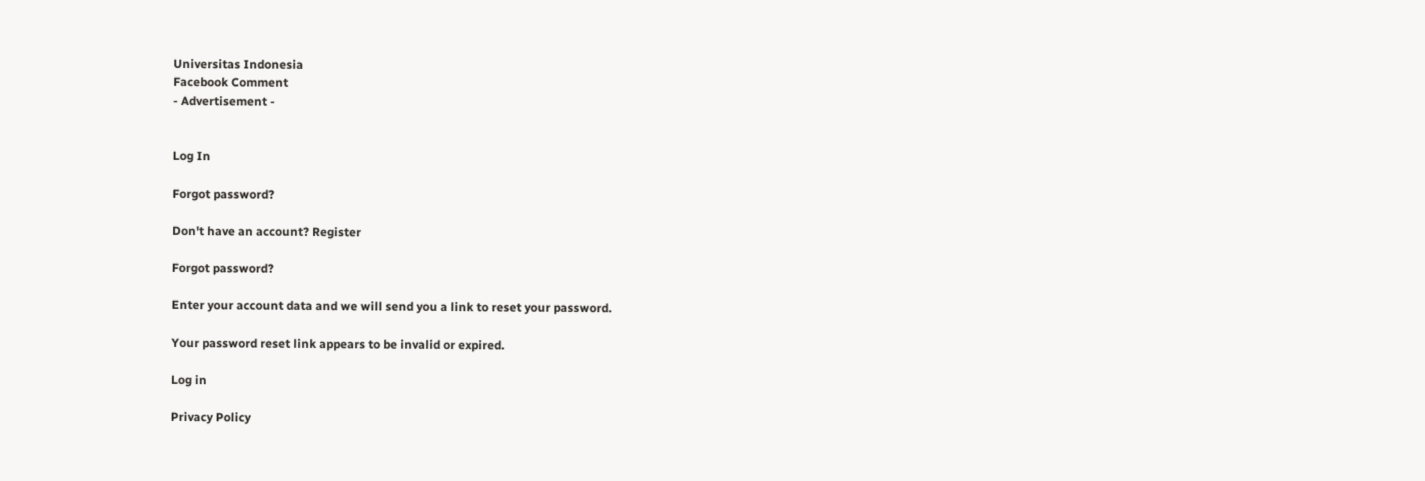Universitas Indonesia
Facebook Comment
- Advertisement -


Log In

Forgot password?

Don't have an account? Register

Forgot password?

Enter your account data and we will send you a link to reset your password.

Your password reset link appears to be invalid or expired.

Log in

Privacy Policy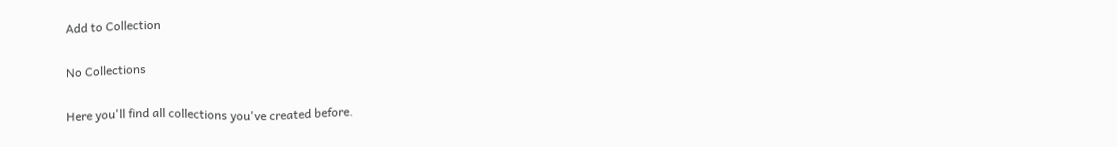Add to Collection

No Collections

Here you'll find all collections you've created before.